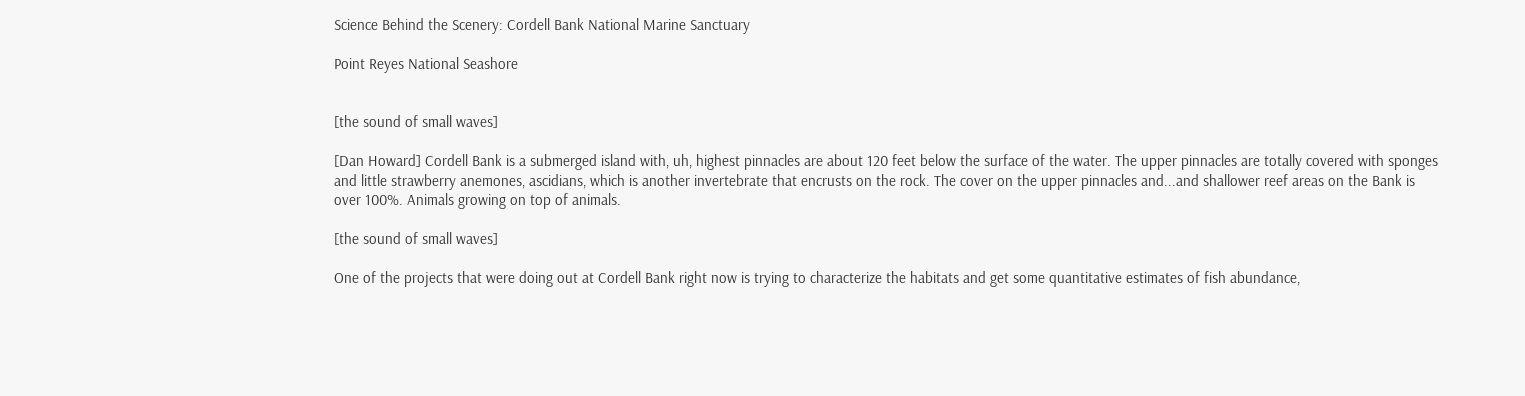Science Behind the Scenery: Cordell Bank National Marine Sanctuary

Point Reyes National Seashore


[the sound of small waves]

[Dan Howard] Cordell Bank is a submerged island with, uh, highest pinnacles are about 120 feet below the surface of the water. The upper pinnacles are totally covered with sponges and little strawberry anemones, ascidians, which is another invertebrate that encrusts on the rock. The cover on the upper pinnacles and...and shallower reef areas on the Bank is over 100%. Animals growing on top of animals.

[the sound of small waves]

One of the projects that were doing out at Cordell Bank right now is trying to characterize the habitats and get some quantitative estimates of fish abundance,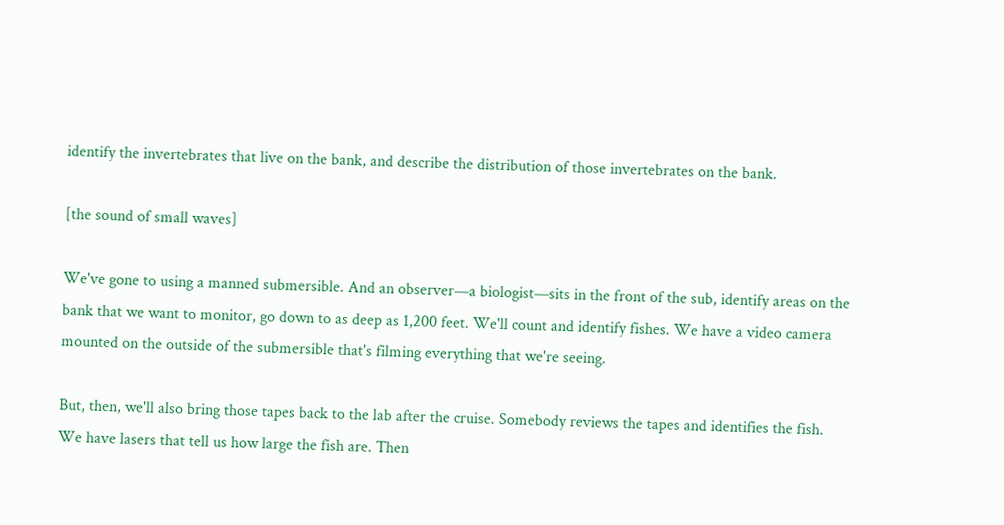identify the invertebrates that live on the bank, and describe the distribution of those invertebrates on the bank.

[the sound of small waves]

We've gone to using a manned submersible. And an observer—a biologist—sits in the front of the sub, identify areas on the bank that we want to monitor, go down to as deep as 1,200 feet. We'll count and identify fishes. We have a video camera mounted on the outside of the submersible that's filming everything that we're seeing.

But, then, we'll also bring those tapes back to the lab after the cruise. Somebody reviews the tapes and identifies the fish. We have lasers that tell us how large the fish are. Then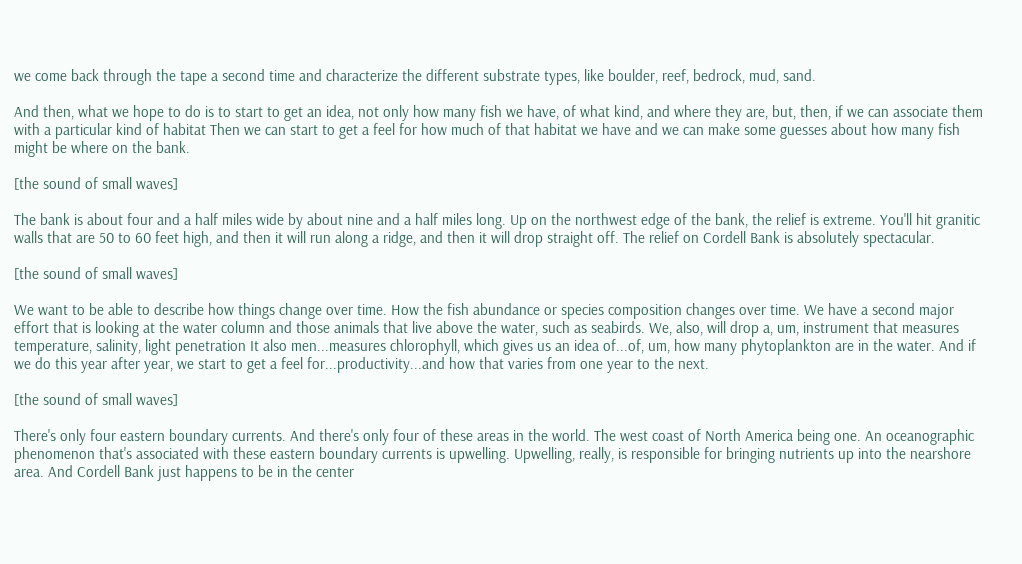we come back through the tape a second time and characterize the different substrate types, like boulder, reef, bedrock, mud, sand.

And then, what we hope to do is to start to get an idea, not only how many fish we have, of what kind, and where they are, but, then, if we can associate them with a particular kind of habitat Then we can start to get a feel for how much of that habitat we have and we can make some guesses about how many fish might be where on the bank.

[the sound of small waves]

The bank is about four and a half miles wide by about nine and a half miles long. Up on the northwest edge of the bank, the relief is extreme. You'll hit granitic walls that are 50 to 60 feet high, and then it will run along a ridge, and then it will drop straight off. The relief on Cordell Bank is absolutely spectacular.

[the sound of small waves]

We want to be able to describe how things change over time. How the fish abundance or species composition changes over time. We have a second major effort that is looking at the water column and those animals that live above the water, such as seabirds. We, also, will drop a, um, instrument that measures temperature, salinity, light penetration It also men...measures chlorophyll, which gives us an idea of...of, um, how many phytoplankton are in the water. And if we do this year after year, we start to get a feel for...productivity...and how that varies from one year to the next.

[the sound of small waves]

There's only four eastern boundary currents. And there's only four of these areas in the world. The west coast of North America being one. An oceanographic phenomenon that's associated with these eastern boundary currents is upwelling. Upwelling, really, is responsible for bringing nutrients up into the nearshore area. And Cordell Bank just happens to be in the center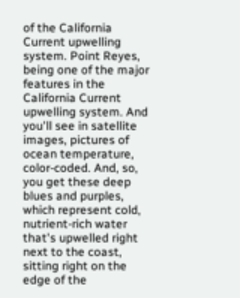of the California Current upwelling system. Point Reyes, being one of the major features in the California Current upwelling system. And you'll see in satellite images, pictures of ocean temperature, color-coded. And, so, you get these deep blues and purples, which represent cold, nutrient-rich water that's upwelled right next to the coast, sitting right on the edge of the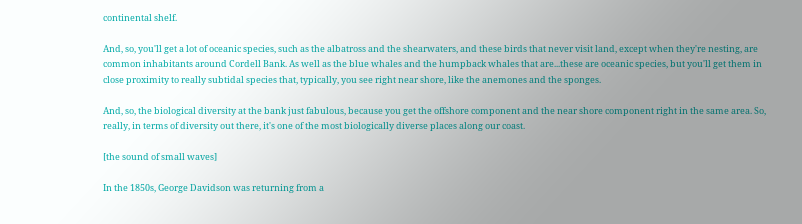continental shelf.

And, so, you'll get a lot of oceanic species, such as the albatross and the shearwaters, and these birds that never visit land, except when they're nesting, are common inhabitants around Cordell Bank. As well as the blue whales and the humpback whales that are...these are oceanic species, but you'll get them in close proximity to really subtidal species that, typically, you see right near shore, like the anemones and the sponges.

And, so, the biological diversity at the bank just fabulous, because you get the offshore component and the near shore component right in the same area. So, really, in terms of diversity out there, it's one of the most biologically diverse places along our coast.

[the sound of small waves]

In the 1850s, George Davidson was returning from a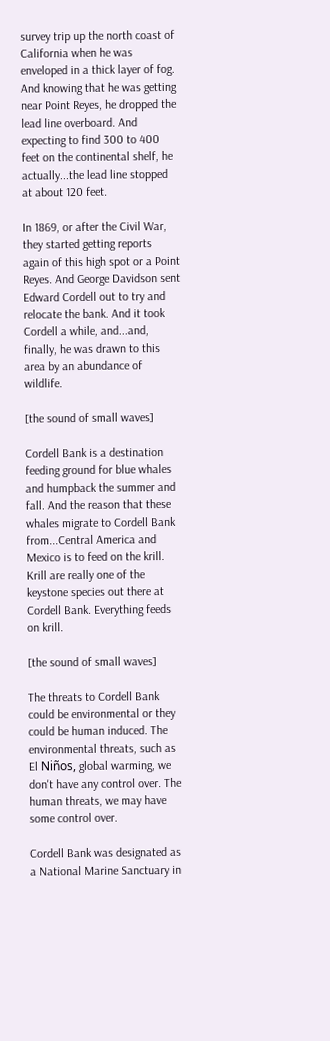survey trip up the north coast of California when he was enveloped in a thick layer of fog. And knowing that he was getting near Point Reyes, he dropped the lead line overboard. And expecting to find 300 to 400 feet on the continental shelf, he actually...the lead line stopped at about 120 feet.

In 1869, or after the Civil War, they started getting reports again of this high spot or a Point Reyes. And George Davidson sent Edward Cordell out to try and relocate the bank. And it took Cordell a while, and...and, finally, he was drawn to this area by an abundance of wildlife.

[the sound of small waves]

Cordell Bank is a destination feeding ground for blue whales and humpback the summer and fall. And the reason that these whales migrate to Cordell Bank from...Central America and Mexico is to feed on the krill. Krill are really one of the keystone species out there at Cordell Bank. Everything feeds on krill.

[the sound of small waves]

The threats to Cordell Bank could be environmental or they could be human induced. The environmental threats, such as El Niños, global warming, we don't have any control over. The human threats, we may have some control over.

Cordell Bank was designated as a National Marine Sanctuary in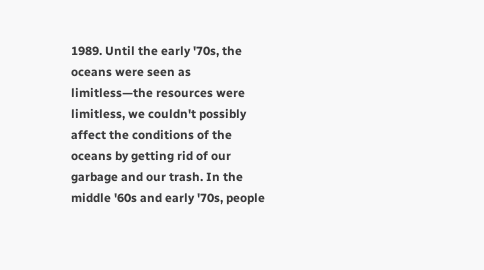1989. Until the early '70s, the oceans were seen as limitless—the resources were limitless, we couldn't possibly affect the conditions of the oceans by getting rid of our garbage and our trash. In the middle '60s and early '70s, people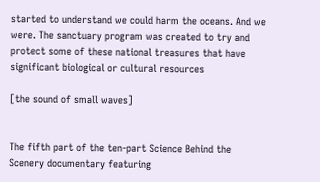started to understand we could harm the oceans. And we were. The sanctuary program was created to try and protect some of these national treasures that have significant biological or cultural resources

[the sound of small waves]


The fifth part of the ten-part Science Behind the Scenery documentary featuring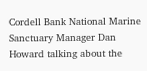Cordell Bank National Marine Sanctuary Manager Dan Howard talking about the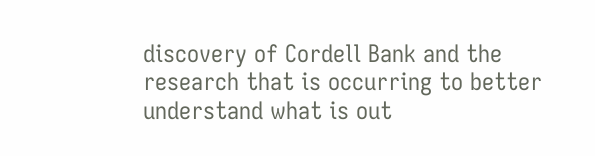discovery of Cordell Bank and the research that is occurring to better understand what is out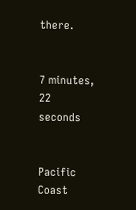there.


7 minutes, 22 seconds


Pacific Coast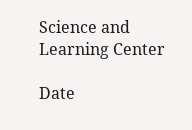Science and Learning Center

Date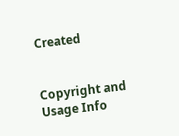Created


Copyright and Usage Info